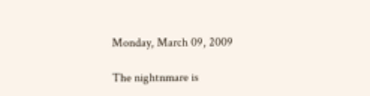Monday, March 09, 2009

The nightnmare is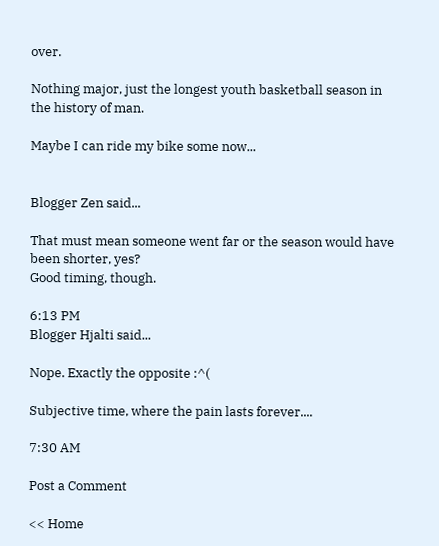over.

Nothing major, just the longest youth basketball season in the history of man.

Maybe I can ride my bike some now...


Blogger Zen said...

That must mean someone went far or the season would have been shorter, yes?
Good timing, though.

6:13 PM
Blogger Hjalti said...

Nope. Exactly the opposite :^(

Subjective time, where the pain lasts forever....

7:30 AM

Post a Comment

<< Home